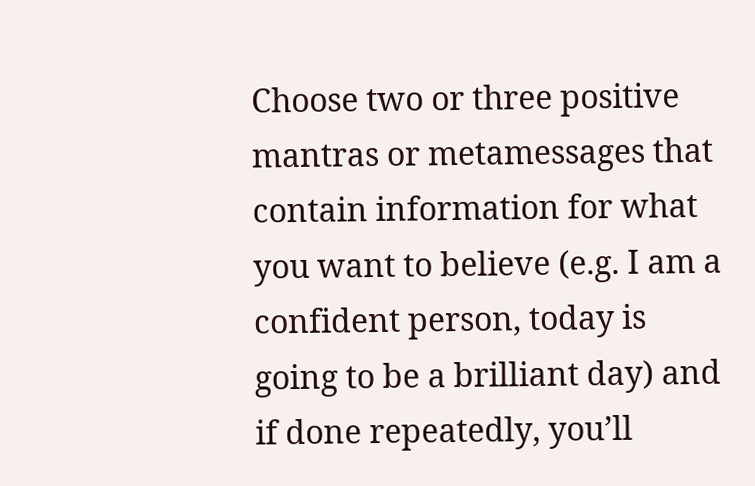Choose two or three positive mantras or metamessages that contain information for what you want to believe (e.g. I am a confident person, today is going to be a brilliant day) and if done repeatedly, you’ll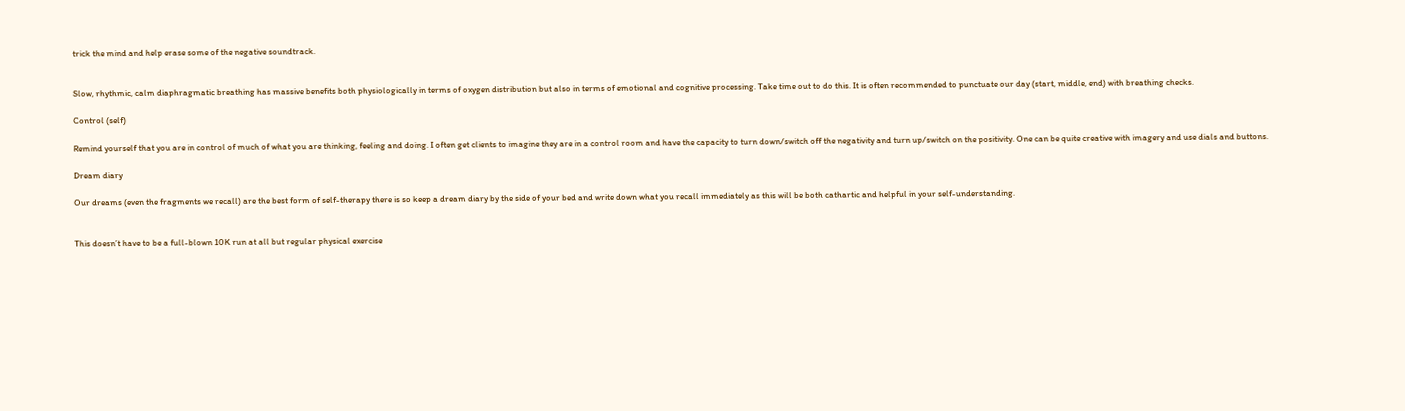trick the mind and help erase some of the negative soundtrack.


Slow, rhythmic, calm diaphragmatic breathing has massive benefits both physiologically in terms of oxygen distribution but also in terms of emotional and cognitive processing. Take time out to do this. It is often recommended to punctuate our day (start, middle, end) with breathing checks.

Control (self)

Remind yourself that you are in control of much of what you are thinking, feeling and doing. I often get clients to imagine they are in a control room and have the capacity to turn down/switch off the negativity and turn up/switch on the positivity. One can be quite creative with imagery and use dials and buttons.

Dream diary

Our dreams (even the fragments we recall) are the best form of self-therapy there is so keep a dream diary by the side of your bed and write down what you recall immediately as this will be both cathartic and helpful in your self-understanding.


This doesn’t have to be a full-blown 10K run at all but regular physical exercise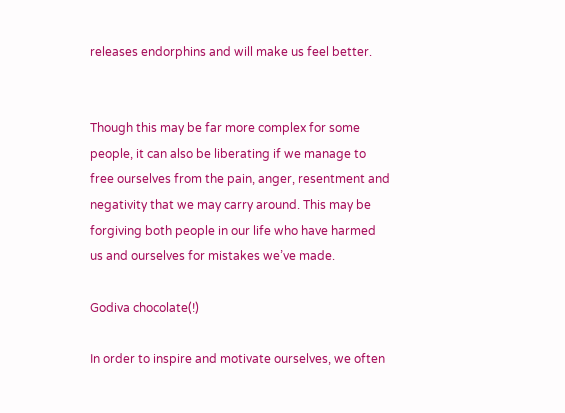releases endorphins and will make us feel better.


Though this may be far more complex for some people, it can also be liberating if we manage to free ourselves from the pain, anger, resentment and negativity that we may carry around. This may be forgiving both people in our life who have harmed us and ourselves for mistakes we’ve made.

Godiva chocolate(!)

In order to inspire and motivate ourselves, we often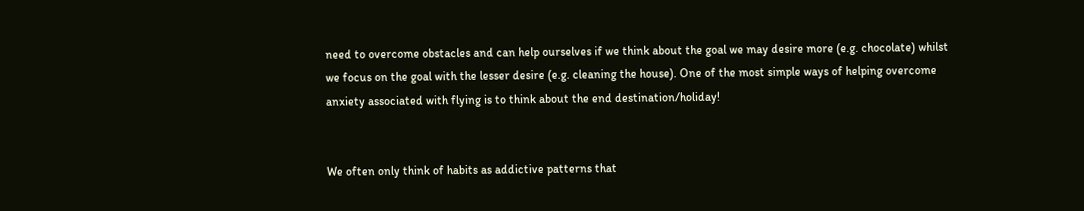need to overcome obstacles and can help ourselves if we think about the goal we may desire more (e.g. chocolate) whilst we focus on the goal with the lesser desire (e.g. cleaning the house). One of the most simple ways of helping overcome anxiety associated with flying is to think about the end destination/holiday!


We often only think of habits as addictive patterns that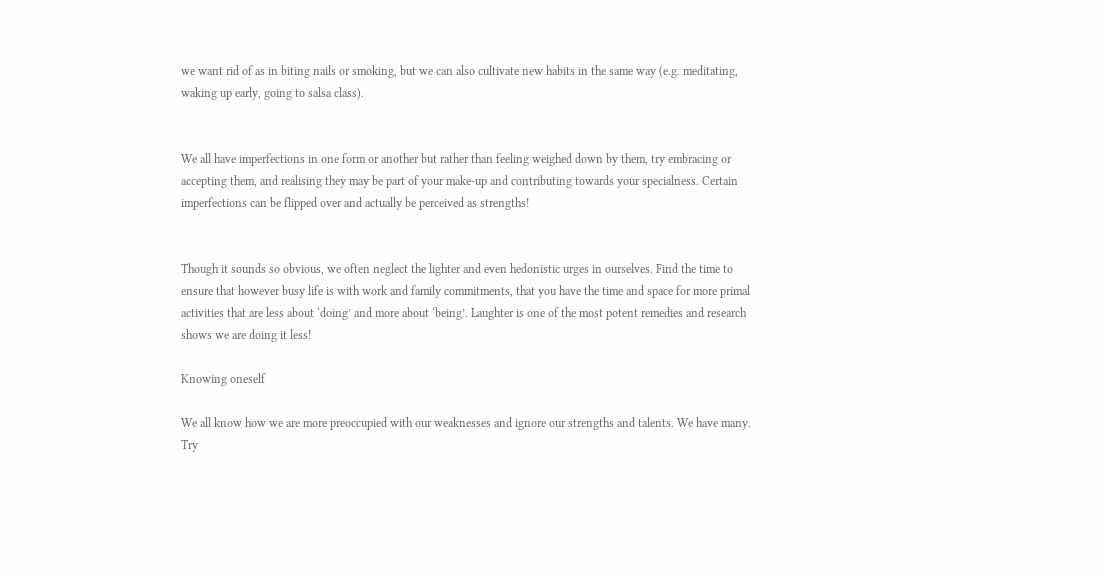we want rid of as in biting nails or smoking, but we can also cultivate new habits in the same way (e.g. meditating, waking up early, going to salsa class).


We all have imperfections in one form or another but rather than feeling weighed down by them, try embracing or accepting them, and realising they may be part of your make-up and contributing towards your specialness. Certain imperfections can be flipped over and actually be perceived as strengths!


Though it sounds so obvious, we often neglect the lighter and even hedonistic urges in ourselves. Find the time to ensure that however busy life is with work and family commitments, that you have the time and space for more primal activities that are less about ‘doing’ and more about ‘being’. Laughter is one of the most potent remedies and research shows we are doing it less!

Knowing oneself

We all know how we are more preoccupied with our weaknesses and ignore our strengths and talents. We have many. Try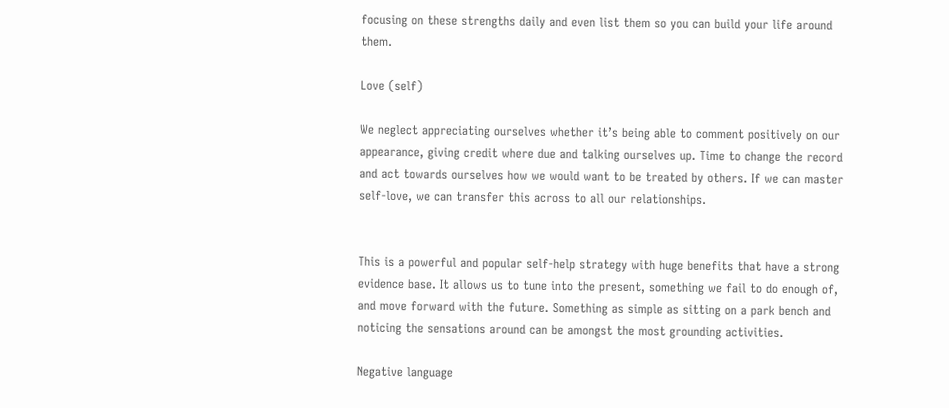focusing on these strengths daily and even list them so you can build your life around them.

Love (self)

We neglect appreciating ourselves whether it’s being able to comment positively on our appearance, giving credit where due and talking ourselves up. Time to change the record and act towards ourselves how we would want to be treated by others. If we can master self-love, we can transfer this across to all our relationships.


This is a powerful and popular self-help strategy with huge benefits that have a strong evidence base. It allows us to tune into the present, something we fail to do enough of, and move forward with the future. Something as simple as sitting on a park bench and noticing the sensations around can be amongst the most grounding activities.

Negative language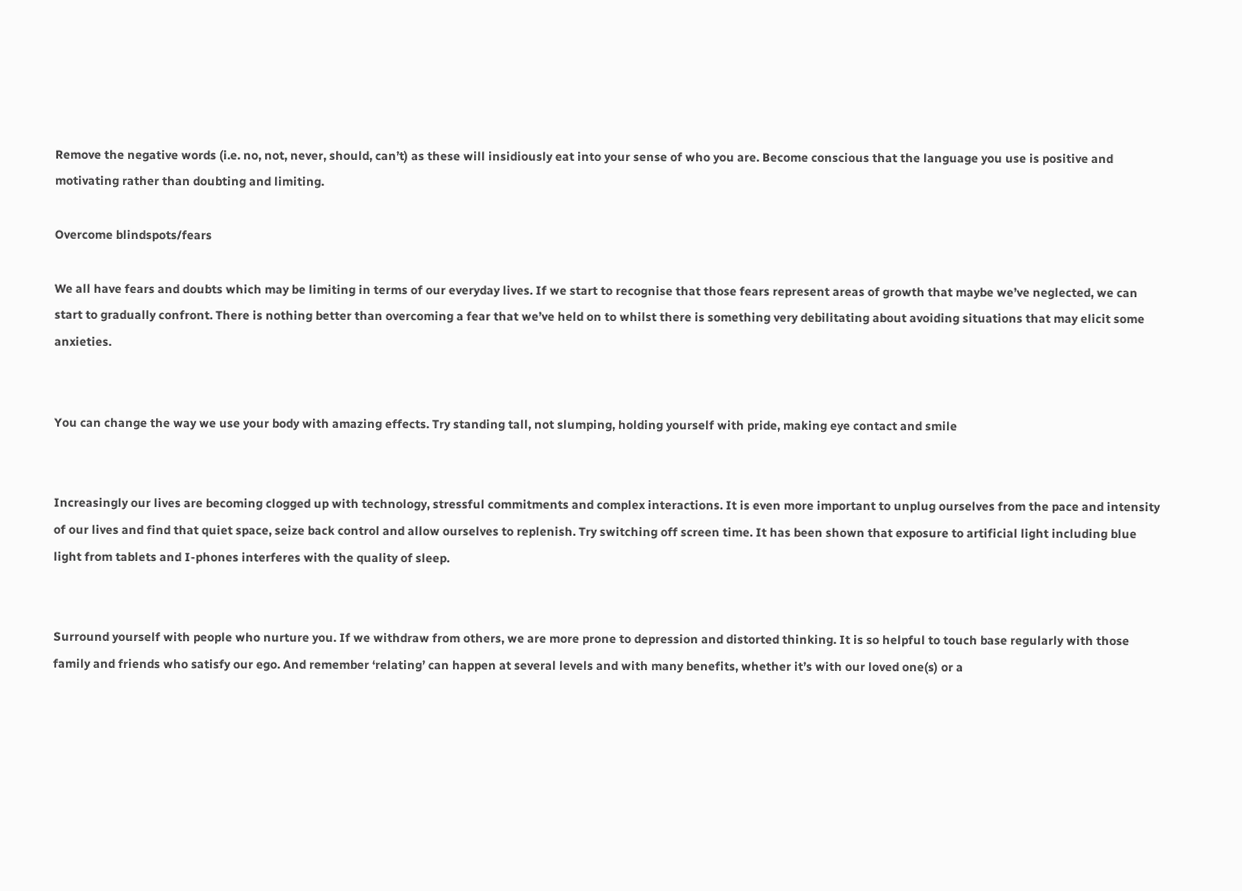Remove the negative words (i.e. no, not, never, should, can’t) as these will insidiously eat into your sense of who you are. Become conscious that the language you use is positive and motivating rather than doubting and limiting.

Overcome blindspots/fears

We all have fears and doubts which may be limiting in terms of our everyday lives. If we start to recognise that those fears represent areas of growth that maybe we’ve neglected, we can start to gradually confront. There is nothing better than overcoming a fear that we’ve held on to whilst there is something very debilitating about avoiding situations that may elicit some anxieties.


You can change the way we use your body with amazing effects. Try standing tall, not slumping, holding yourself with pride, making eye contact and smile


Increasingly our lives are becoming clogged up with technology, stressful commitments and complex interactions. It is even more important to unplug ourselves from the pace and intensity of our lives and find that quiet space, seize back control and allow ourselves to replenish. Try switching off screen time. It has been shown that exposure to artificial light including blue light from tablets and I-phones interferes with the quality of sleep.


Surround yourself with people who nurture you. If we withdraw from others, we are more prone to depression and distorted thinking. It is so helpful to touch base regularly with those family and friends who satisfy our ego. And remember ‘relating’ can happen at several levels and with many benefits, whether it’s with our loved one(s) or a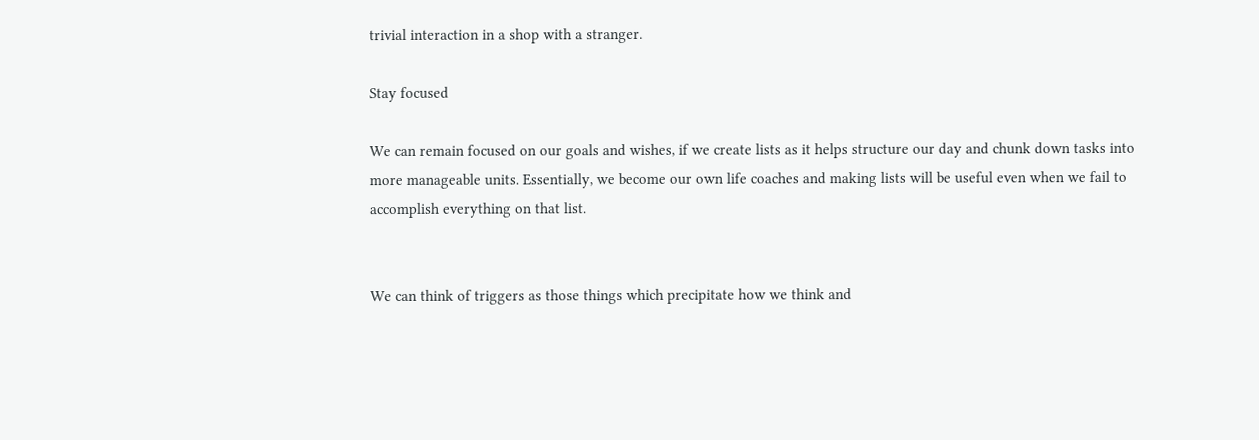trivial interaction in a shop with a stranger.

Stay focused

We can remain focused on our goals and wishes, if we create lists as it helps structure our day and chunk down tasks into more manageable units. Essentially, we become our own life coaches and making lists will be useful even when we fail to accomplish everything on that list.


We can think of triggers as those things which precipitate how we think and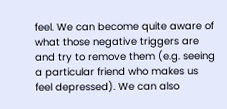feel. We can become quite aware of what those negative triggers are and try to remove them (e.g. seeing a particular friend who makes us feel depressed). We can also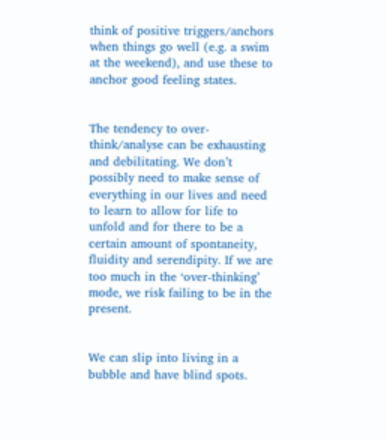think of positive triggers/anchors when things go well (e.g. a swim at the weekend), and use these to anchor good feeling states.


The tendency to over-think/analyse can be exhausting and debilitating. We don’t possibly need to make sense of everything in our lives and need to learn to allow for life to unfold and for there to be a certain amount of spontaneity, fluidity and serendipity. If we are too much in the ‘over-thinking’ mode, we risk failing to be in the present.


We can slip into living in a bubble and have blind spots.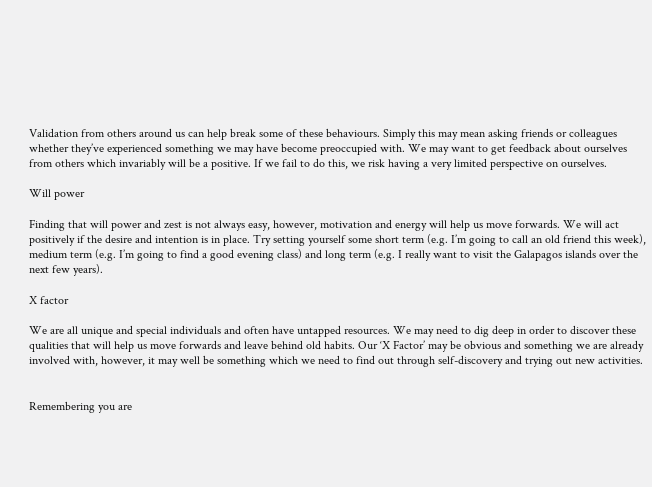Validation from others around us can help break some of these behaviours. Simply this may mean asking friends or colleagues whether they’ve experienced something we may have become preoccupied with. We may want to get feedback about ourselves from others which invariably will be a positive. If we fail to do this, we risk having a very limited perspective on ourselves.

Will power

Finding that will power and zest is not always easy, however, motivation and energy will help us move forwards. We will act positively if the desire and intention is in place. Try setting yourself some short term (e.g. I’m going to call an old friend this week), medium term (e.g. I’m going to find a good evening class) and long term (e.g. I really want to visit the Galapagos islands over the next few years).

X factor

We are all unique and special individuals and often have untapped resources. We may need to dig deep in order to discover these qualities that will help us move forwards and leave behind old habits. Our ‘X Factor’ may be obvious and something we are already involved with, however, it may well be something which we need to find out through self-discovery and trying out new activities.


Remembering you are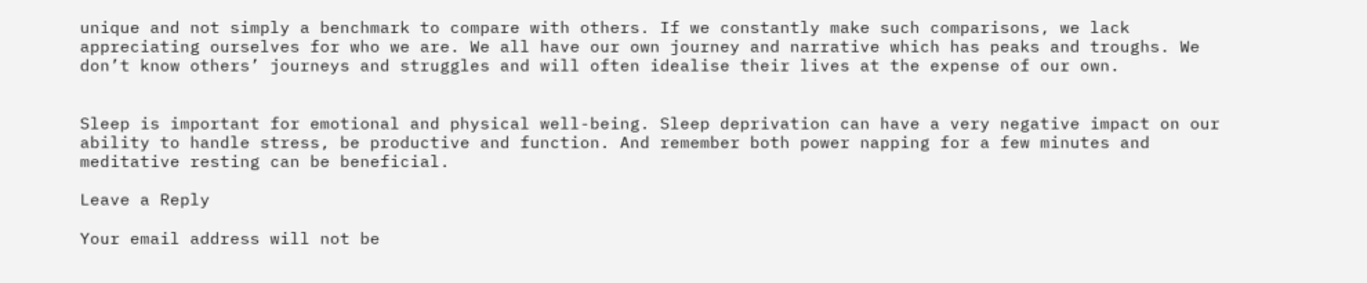unique and not simply a benchmark to compare with others. If we constantly make such comparisons, we lack appreciating ourselves for who we are. We all have our own journey and narrative which has peaks and troughs. We don’t know others’ journeys and struggles and will often idealise their lives at the expense of our own.


Sleep is important for emotional and physical well-being. Sleep deprivation can have a very negative impact on our ability to handle stress, be productive and function. And remember both power napping for a few minutes and meditative resting can be beneficial.

Leave a Reply

Your email address will not be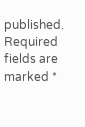published. Required fields are marked *